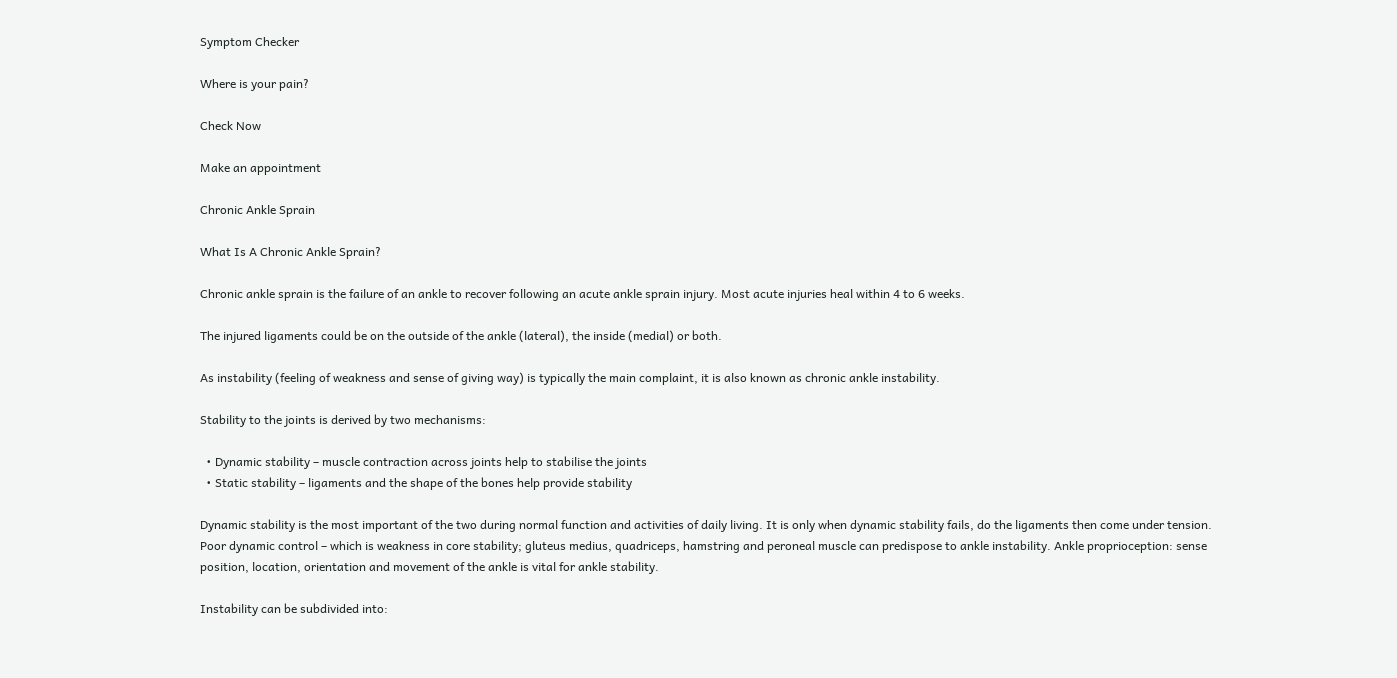Symptom Checker

Where is your pain?

Check Now

Make an appointment

Chronic Ankle Sprain

What Is A Chronic Ankle Sprain?

Chronic ankle sprain is the failure of an ankle to recover following an acute ankle sprain injury. Most acute injuries heal within 4 to 6 weeks.

The injured ligaments could be on the outside of the ankle (lateral), the inside (medial) or both.

As instability (feeling of weakness and sense of giving way) is typically the main complaint, it is also known as chronic ankle instability.

Stability to the joints is derived by two mechanisms:

  • Dynamic stability – muscle contraction across joints help to stabilise the joints
  • Static stability – ligaments and the shape of the bones help provide stability

Dynamic stability is the most important of the two during normal function and activities of daily living. It is only when dynamic stability fails, do the ligaments then come under tension. Poor dynamic control – which is weakness in core stability; gluteus medius, quadriceps, hamstring and peroneal muscle can predispose to ankle instability. Ankle proprioception: sense position, location, orientation and movement of the ankle is vital for ankle stability.

Instability can be subdivided into: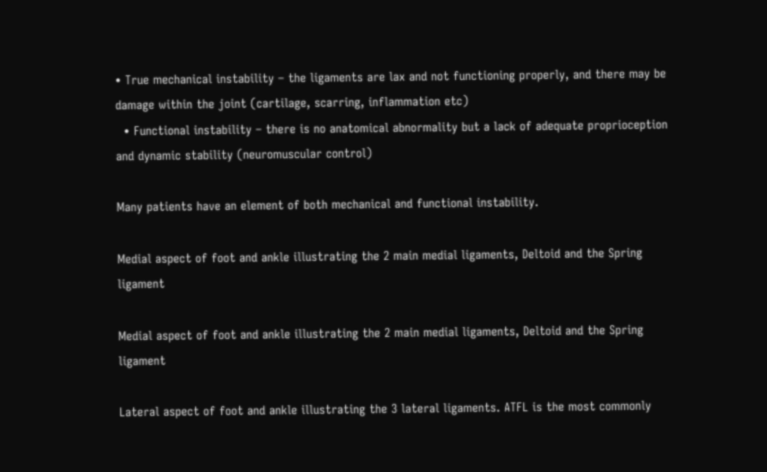• True mechanical instability – the ligaments are lax and not functioning properly, and there may be damage within the joint (cartilage, scarring, inflammation etc)
  • Functional instability – there is no anatomical abnormality but a lack of adequate proprioception and dynamic stability (neuromuscular control)

Many patients have an element of both mechanical and functional instability.

Medial aspect of foot and ankle illustrating the 2 main medial ligaments, Deltoid and the Spring ligament

Medial aspect of foot and ankle illustrating the 2 main medial ligaments, Deltoid and the Spring ligament

Lateral aspect of foot and ankle illustrating the 3 lateral ligaments. ATFL is the most commonly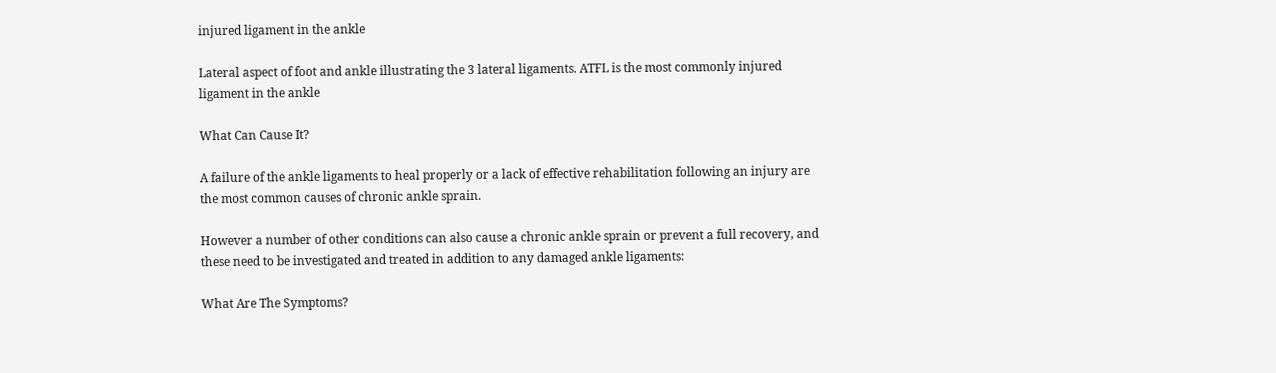injured ligament in the ankle

Lateral aspect of foot and ankle illustrating the 3 lateral ligaments. ATFL is the most commonly injured ligament in the ankle

What Can Cause It?

A failure of the ankle ligaments to heal properly or a lack of effective rehabilitation following an injury are the most common causes of chronic ankle sprain.

However a number of other conditions can also cause a chronic ankle sprain or prevent a full recovery, and these need to be investigated and treated in addition to any damaged ankle ligaments:

What Are The Symptoms?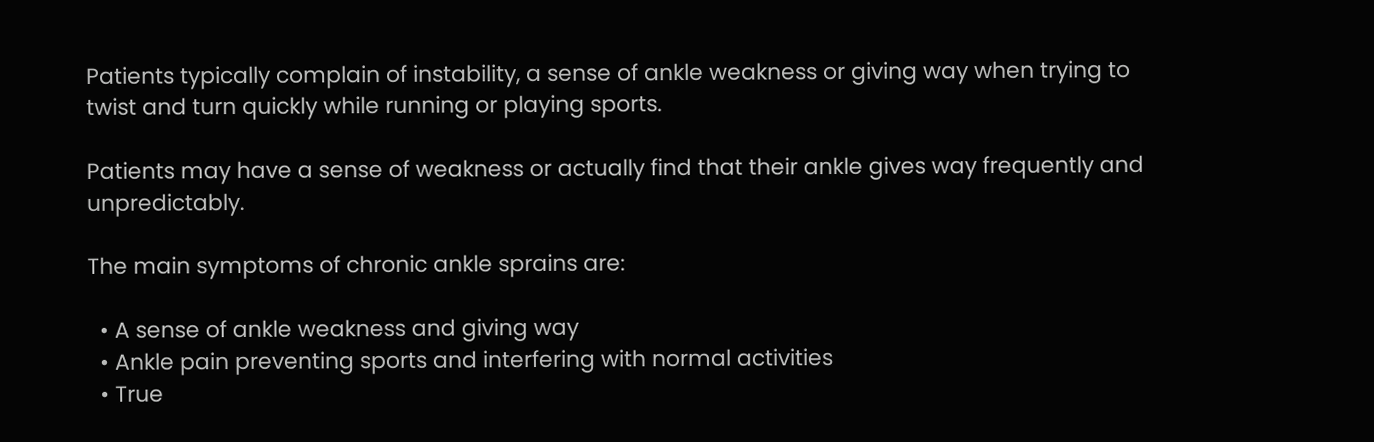Patients typically complain of instability, a sense of ankle weakness or giving way when trying to twist and turn quickly while running or playing sports.

Patients may have a sense of weakness or actually find that their ankle gives way frequently and unpredictably.

The main symptoms of chronic ankle sprains are:

  • A sense of ankle weakness and giving way
  • Ankle pain preventing sports and interfering with normal activities
  • True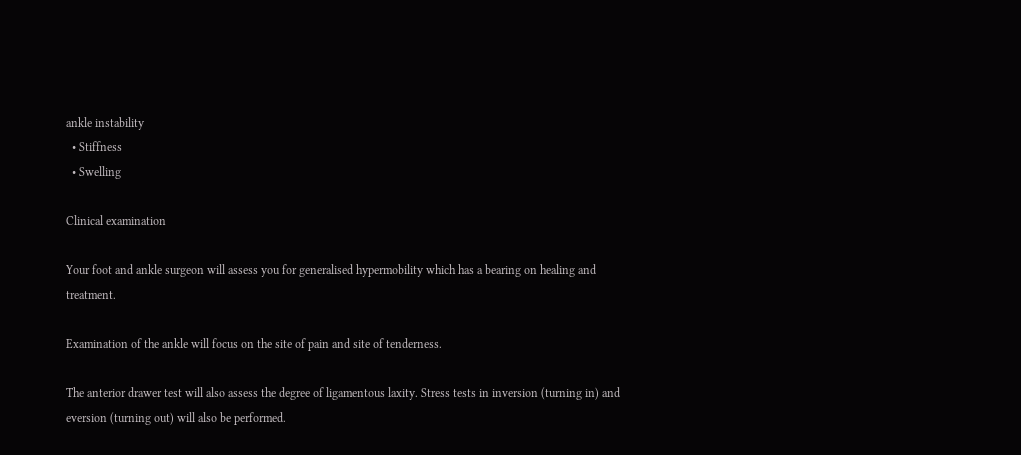ankle instability
  • Stiffness
  • Swelling

Clinical examination

Your foot and ankle surgeon will assess you for generalised hypermobility which has a bearing on healing and treatment.

Examination of the ankle will focus on the site of pain and site of tenderness.

The anterior drawer test will also assess the degree of ligamentous laxity. Stress tests in inversion (turning in) and eversion (turning out) will also be performed.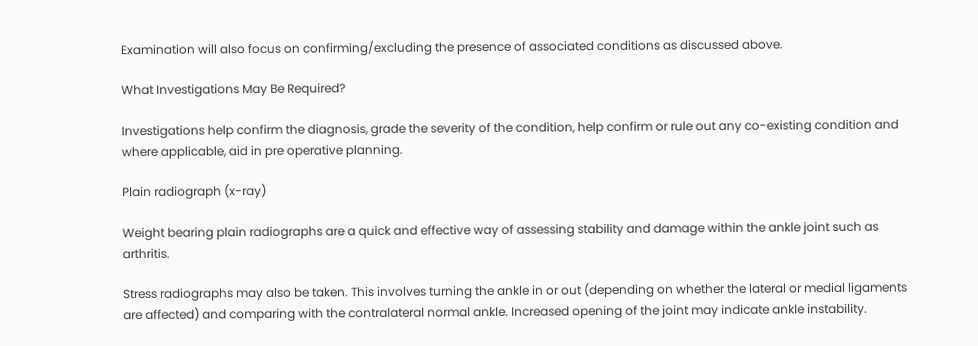Examination will also focus on confirming/excluding the presence of associated conditions as discussed above.

What Investigations May Be Required?

Investigations help confirm the diagnosis, grade the severity of the condition, help confirm or rule out any co-existing condition and where applicable, aid in pre operative planning.

Plain radiograph (x-ray)

Weight bearing plain radiographs are a quick and effective way of assessing stability and damage within the ankle joint such as arthritis.

Stress radiographs may also be taken. This involves turning the ankle in or out (depending on whether the lateral or medial ligaments are affected) and comparing with the contralateral normal ankle. Increased opening of the joint may indicate ankle instability.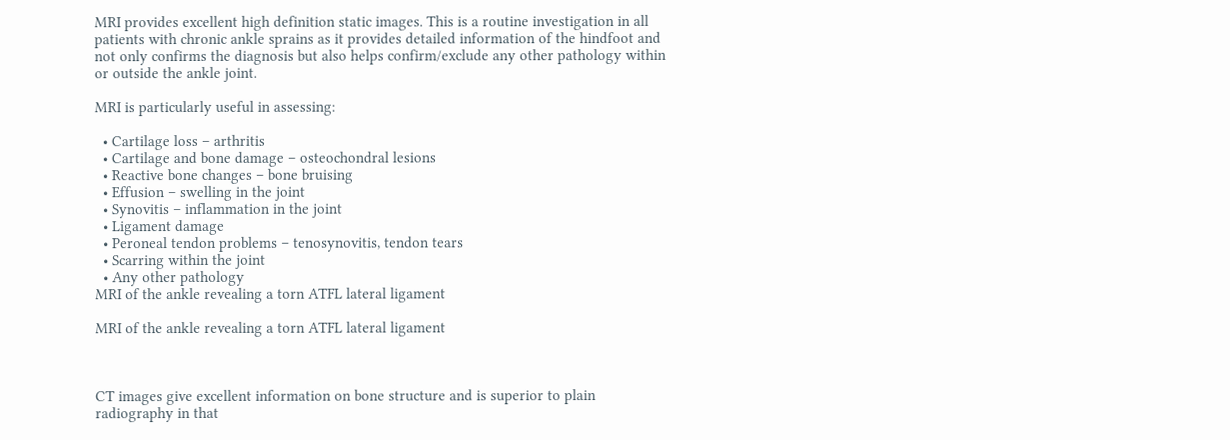MRI provides excellent high definition static images. This is a routine investigation in all patients with chronic ankle sprains as it provides detailed information of the hindfoot and not only confirms the diagnosis but also helps confirm/exclude any other pathology within or outside the ankle joint.

MRI is particularly useful in assessing:

  • Cartilage loss – arthritis
  • Cartilage and bone damage – osteochondral lesions
  • Reactive bone changes – bone bruising
  • Effusion – swelling in the joint
  • Synovitis – inflammation in the joint
  • Ligament damage
  • Peroneal tendon problems – tenosynovitis, tendon tears
  • Scarring within the joint
  • Any other pathology
MRI of the ankle revealing a torn ATFL lateral ligament

MRI of the ankle revealing a torn ATFL lateral ligament



CT images give excellent information on bone structure and is superior to plain radiography in that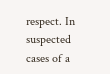respect. In suspected cases of a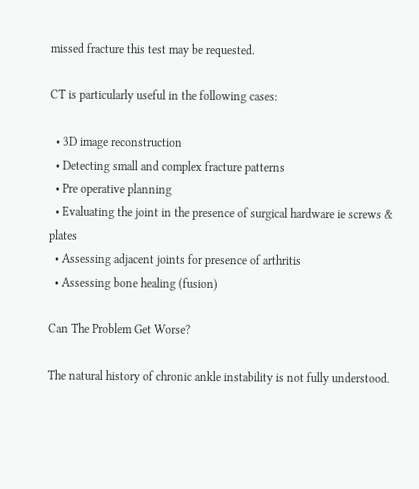missed fracture this test may be requested.

CT is particularly useful in the following cases:

  • 3D image reconstruction
  • Detecting small and complex fracture patterns
  • Pre operative planning
  • Evaluating the joint in the presence of surgical hardware ie screws & plates
  • Assessing adjacent joints for presence of arthritis
  • Assessing bone healing (fusion)

Can The Problem Get Worse?

The natural history of chronic ankle instability is not fully understood.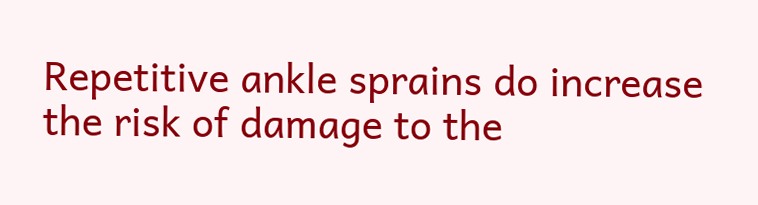Repetitive ankle sprains do increase the risk of damage to the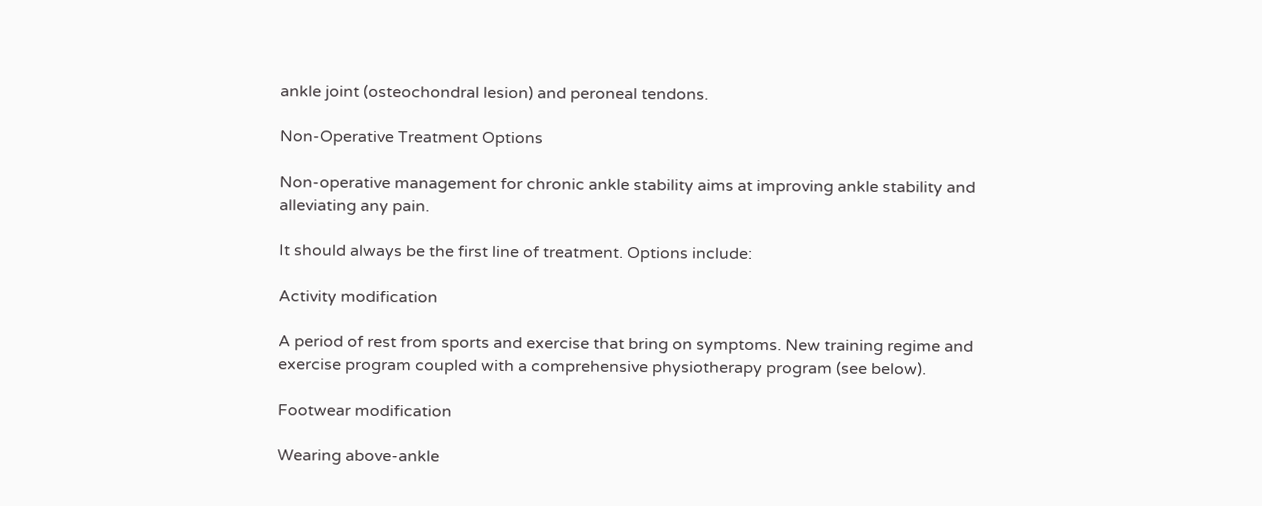ankle joint (osteochondral lesion) and peroneal tendons.

Non-Operative Treatment Options

Non-operative management for chronic ankle stability aims at improving ankle stability and alleviating any pain.

It should always be the first line of treatment. Options include:

Activity modification

A period of rest from sports and exercise that bring on symptoms. New training regime and exercise program coupled with a comprehensive physiotherapy program (see below).

Footwear modification

Wearing above-ankle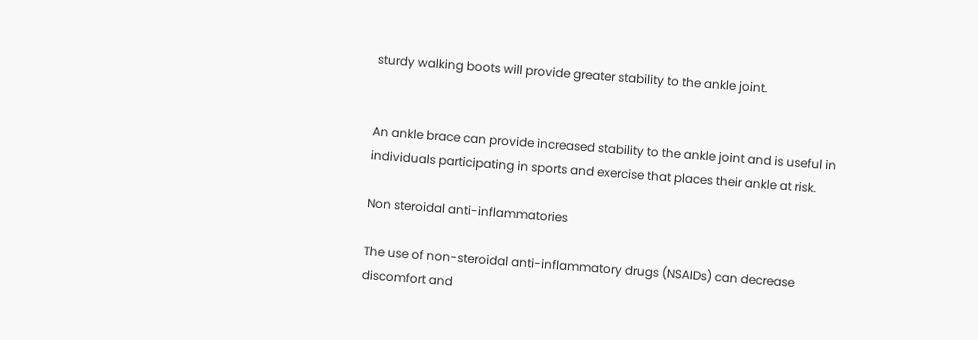sturdy walking boots will provide greater stability to the ankle joint.


An ankle brace can provide increased stability to the ankle joint and is useful in individuals participating in sports and exercise that places their ankle at risk.

Non steroidal anti-inflammatories

The use of non-steroidal anti-inflammatory drugs (NSAIDs) can decrease discomfort and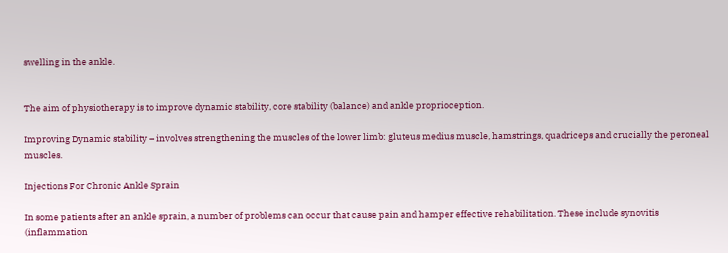swelling in the ankle.


The aim of physiotherapy is to improve dynamic stability, core stability (balance) and ankle proprioception.

Improving Dynamic stability – involves strengthening the muscles of the lower limb: gluteus medius muscle, hamstrings, quadriceps and crucially the peroneal muscles.

Injections For Chronic Ankle Sprain

In some patients after an ankle sprain, a number of problems can occur that cause pain and hamper effective rehabilitation. These include synovitis (inflammation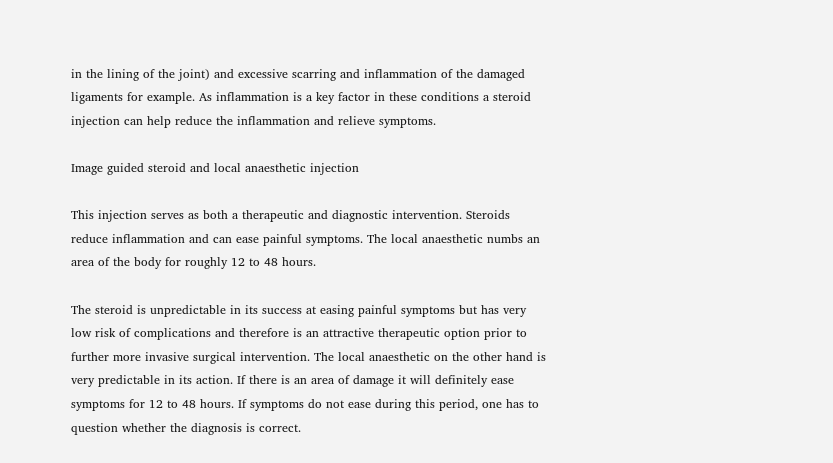in the lining of the joint) and excessive scarring and inflammation of the damaged ligaments for example. As inflammation is a key factor in these conditions a steroid injection can help reduce the inflammation and relieve symptoms.

Image guided steroid and local anaesthetic injection

This injection serves as both a therapeutic and diagnostic intervention. Steroids reduce inflammation and can ease painful symptoms. The local anaesthetic numbs an area of the body for roughly 12 to 48 hours.

The steroid is unpredictable in its success at easing painful symptoms but has very low risk of complications and therefore is an attractive therapeutic option prior to further more invasive surgical intervention. The local anaesthetic on the other hand is very predictable in its action. If there is an area of damage it will definitely ease symptoms for 12 to 48 hours. If symptoms do not ease during this period, one has to question whether the diagnosis is correct.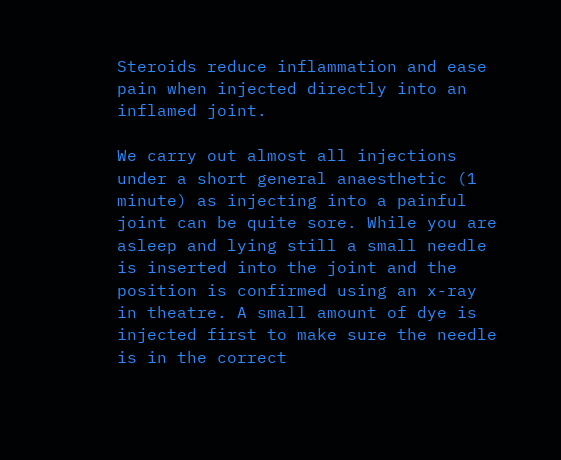Steroids reduce inflammation and ease pain when injected directly into an inflamed joint.

We carry out almost all injections under a short general anaesthetic (1 minute) as injecting into a painful joint can be quite sore. While you are asleep and lying still a small needle is inserted into the joint and the position is confirmed using an x-ray in theatre. A small amount of dye is injected first to make sure the needle is in the correct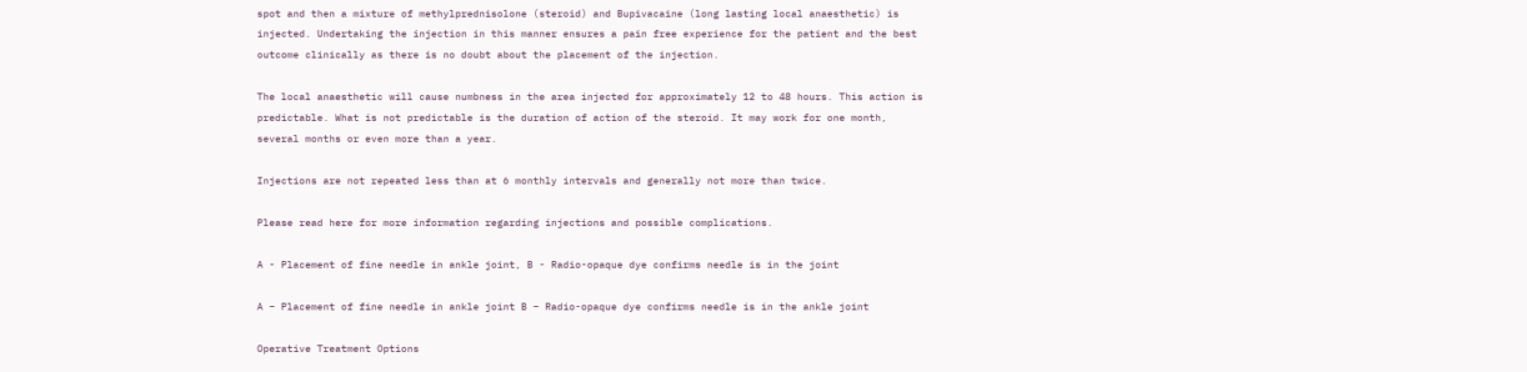spot and then a mixture of methylprednisolone (steroid) and Bupivacaine (long lasting local anaesthetic) is injected. Undertaking the injection in this manner ensures a pain free experience for the patient and the best outcome clinically as there is no doubt about the placement of the injection.

The local anaesthetic will cause numbness in the area injected for approximately 12 to 48 hours. This action is predictable. What is not predictable is the duration of action of the steroid. It may work for one month, several months or even more than a year.

Injections are not repeated less than at 6 monthly intervals and generally not more than twice.

Please read here for more information regarding injections and possible complications.

A - Placement of fine needle in ankle joint, B - Radio-opaque dye confirms needle is in the joint

A – Placement of fine needle in ankle joint B – Radio-opaque dye confirms needle is in the ankle joint

Operative Treatment Options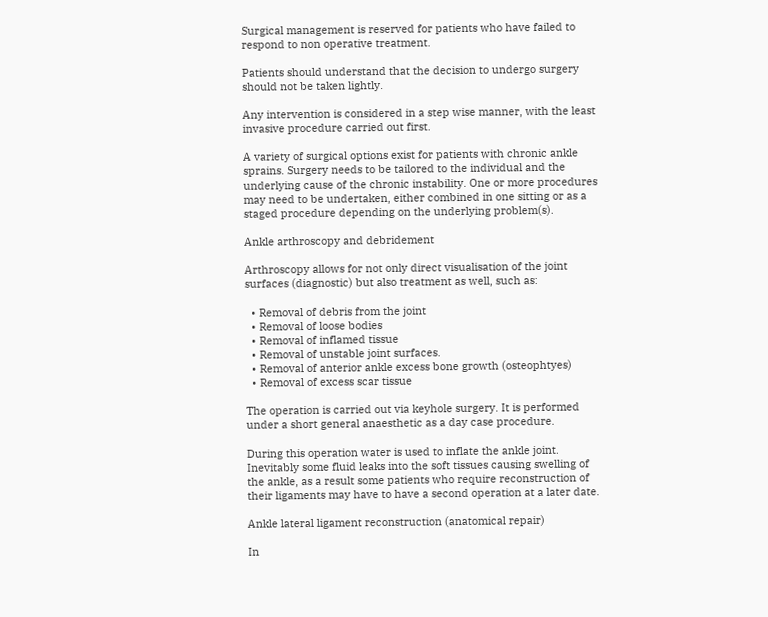Surgical management is reserved for patients who have failed to respond to non operative treatment.

Patients should understand that the decision to undergo surgery should not be taken lightly.

Any intervention is considered in a step wise manner, with the least invasive procedure carried out first.

A variety of surgical options exist for patients with chronic ankle sprains. Surgery needs to be tailored to the individual and the underlying cause of the chronic instability. One or more procedures may need to be undertaken, either combined in one sitting or as a staged procedure depending on the underlying problem(s).

Ankle arthroscopy and debridement

Arthroscopy allows for not only direct visualisation of the joint surfaces (diagnostic) but also treatment as well, such as:

  • Removal of debris from the joint
  • Removal of loose bodies
  • Removal of inflamed tissue
  • Removal of unstable joint surfaces.
  • Removal of anterior ankle excess bone growth (osteophtyes)
  • Removal of excess scar tissue

The operation is carried out via keyhole surgery. It is performed under a short general anaesthetic as a day case procedure.

During this operation water is used to inflate the ankle joint. Inevitably some fluid leaks into the soft tissues causing swelling of the ankle, as a result some patients who require reconstruction of their ligaments may have to have a second operation at a later date.

Ankle lateral ligament reconstruction (anatomical repair)

In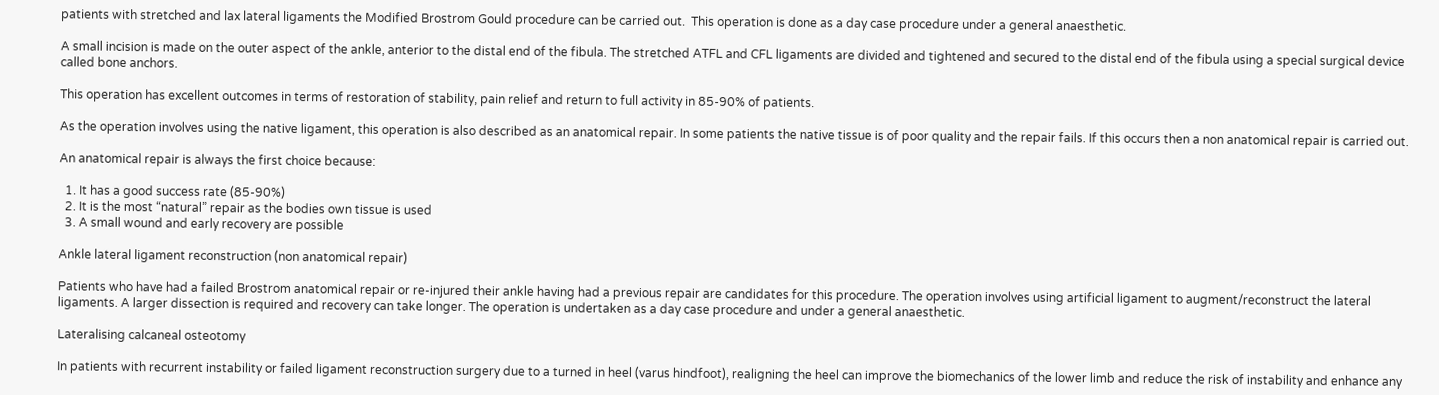patients with stretched and lax lateral ligaments the Modified Brostrom Gould procedure can be carried out.  This operation is done as a day case procedure under a general anaesthetic.

A small incision is made on the outer aspect of the ankle, anterior to the distal end of the fibula. The stretched ATFL and CFL ligaments are divided and tightened and secured to the distal end of the fibula using a special surgical device called bone anchors.

This operation has excellent outcomes in terms of restoration of stability, pain relief and return to full activity in 85-90% of patients.

As the operation involves using the native ligament, this operation is also described as an anatomical repair. In some patients the native tissue is of poor quality and the repair fails. If this occurs then a non anatomical repair is carried out.

An anatomical repair is always the first choice because:

  1. It has a good success rate (85-90%)
  2. It is the most “natural” repair as the bodies own tissue is used
  3. A small wound and early recovery are possible

Ankle lateral ligament reconstruction (non anatomical repair)

Patients who have had a failed Brostrom anatomical repair or re-injured their ankle having had a previous repair are candidates for this procedure. The operation involves using artificial ligament to augment/reconstruct the lateral ligaments. A larger dissection is required and recovery can take longer. The operation is undertaken as a day case procedure and under a general anaesthetic.

Lateralising calcaneal osteotomy

In patients with recurrent instability or failed ligament reconstruction surgery due to a turned in heel (varus hindfoot), realigning the heel can improve the biomechanics of the lower limb and reduce the risk of instability and enhance any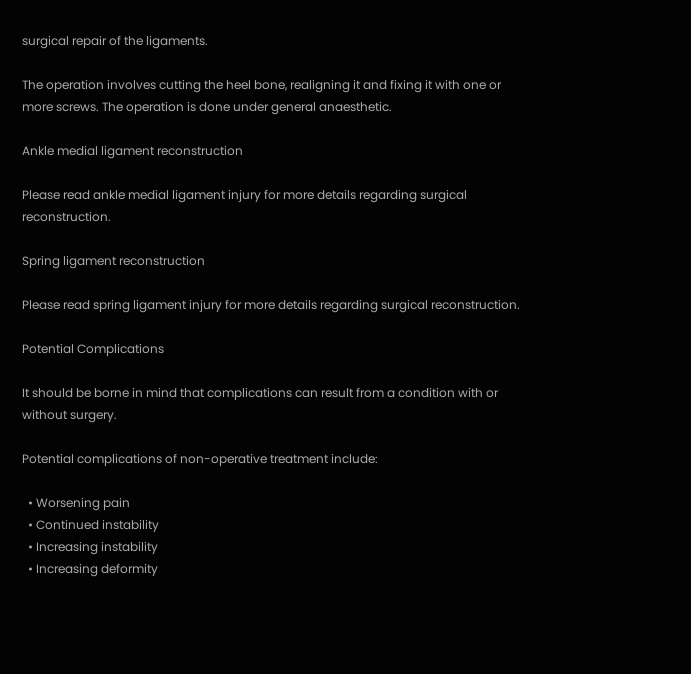surgical repair of the ligaments.

The operation involves cutting the heel bone, realigning it and fixing it with one or more screws. The operation is done under general anaesthetic.

Ankle medial ligament reconstruction

Please read ankle medial ligament injury for more details regarding surgical reconstruction.

Spring ligament reconstruction

Please read spring ligament injury for more details regarding surgical reconstruction.

Potential Complications

It should be borne in mind that complications can result from a condition with or without surgery.

Potential complications of non-operative treatment include:

  • Worsening pain
  • Continued instability
  • Increasing instability
  • Increasing deformity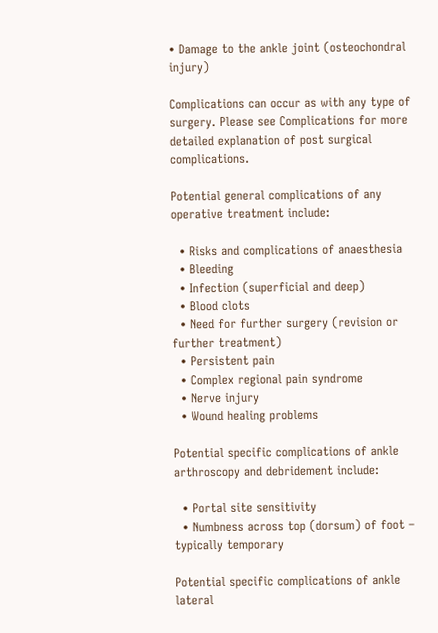• Damage to the ankle joint (osteochondral injury)

Complications can occur as with any type of surgery. Please see Complications for more detailed explanation of post surgical complications.

Potential general complications of any operative treatment include:

  • Risks and complications of anaesthesia
  • Bleeding
  • Infection (superficial and deep)
  • Blood clots
  • Need for further surgery (revision or further treatment)
  • Persistent pain
  • Complex regional pain syndrome
  • Nerve injury
  • Wound healing problems

Potential specific complications of ankle arthroscopy and debridement include:

  • Portal site sensitivity
  • Numbness across top (dorsum) of foot – typically temporary

Potential specific complications of ankle lateral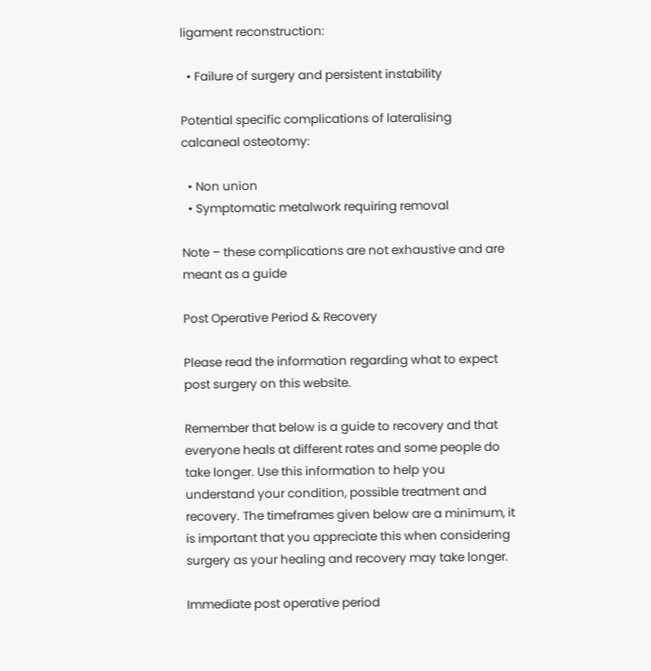ligament reconstruction:

  • Failure of surgery and persistent instability

Potential specific complications of lateralising calcaneal osteotomy:

  • Non union
  • Symptomatic metalwork requiring removal

Note – these complications are not exhaustive and are meant as a guide

Post Operative Period & Recovery

Please read the information regarding what to expect post surgery on this website.

Remember that below is a guide to recovery and that everyone heals at different rates and some people do take longer. Use this information to help you understand your condition, possible treatment and recovery. The timeframes given below are a minimum, it is important that you appreciate this when considering surgery as your healing and recovery may take longer.

Immediate post operative period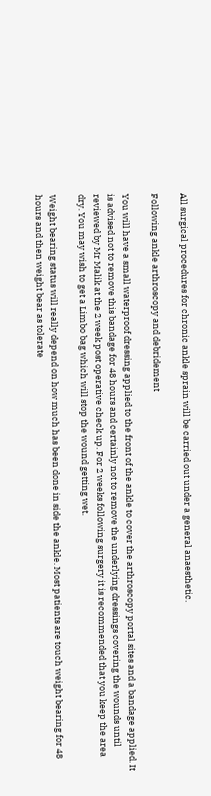All surgical procedures for chronic ankle sprain will be carried out under a general anaesthetic.

Following ankle arthroscopy and debridement

You will have a small waterproof dressing applied to the front of the ankle to cover the arthroscopy portal sites and a bandage applied. It is advised not to remove this bandage for 48 hours and certainly not to remove the underlying dressings covering the wounds until reviewed by Mr Malik at the 2 week post operative check up. For 2 weeks following surgery it is recommended that you keep the area dry. You may wish to get a Limbo bag which will stop the wound getting wet.

Weight bearing status will really depend on how much has been done in side the ankle. Most patients are touch weight bearing for 48 hours and then weight bear as tolerate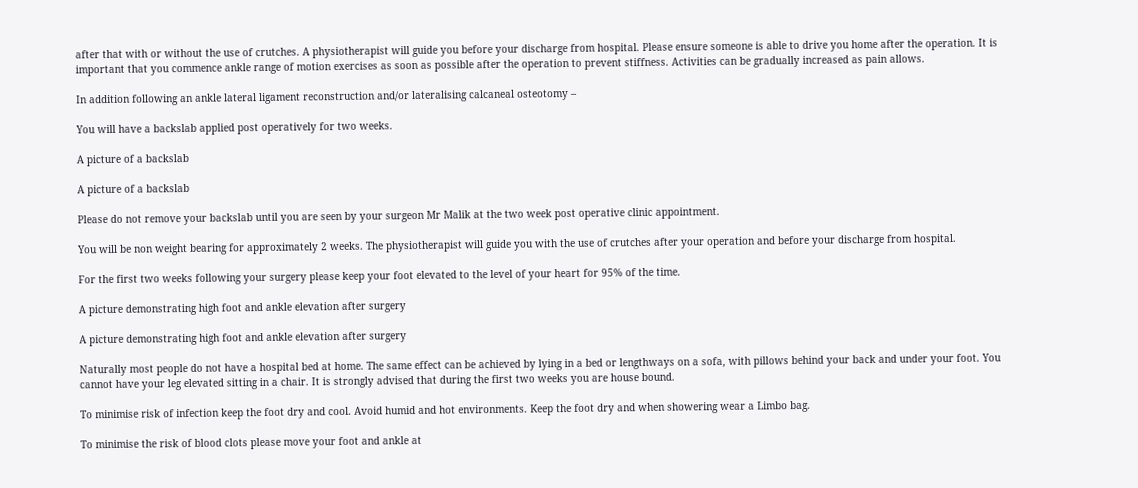after that with or without the use of crutches. A physiotherapist will guide you before your discharge from hospital. Please ensure someone is able to drive you home after the operation. It is important that you commence ankle range of motion exercises as soon as possible after the operation to prevent stiffness. Activities can be gradually increased as pain allows.

In addition following an ankle lateral ligament reconstruction and/or lateralising calcaneal osteotomy –

You will have a backslab applied post operatively for two weeks.

A picture of a backslab

A picture of a backslab

Please do not remove your backslab until you are seen by your surgeon Mr Malik at the two week post operative clinic appointment.

You will be non weight bearing for approximately 2 weeks. The physiotherapist will guide you with the use of crutches after your operation and before your discharge from hospital.

For the first two weeks following your surgery please keep your foot elevated to the level of your heart for 95% of the time.

A picture demonstrating high foot and ankle elevation after surgery

A picture demonstrating high foot and ankle elevation after surgery

Naturally most people do not have a hospital bed at home. The same effect can be achieved by lying in a bed or lengthways on a sofa, with pillows behind your back and under your foot. You cannot have your leg elevated sitting in a chair. It is strongly advised that during the first two weeks you are house bound.

To minimise risk of infection keep the foot dry and cool. Avoid humid and hot environments. Keep the foot dry and when showering wear a Limbo bag.

To minimise the risk of blood clots please move your foot and ankle at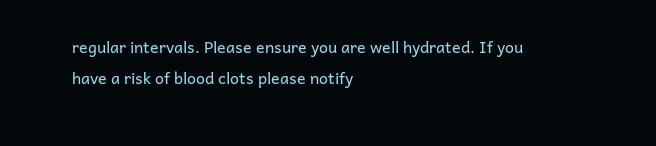regular intervals. Please ensure you are well hydrated. If you have a risk of blood clots please notify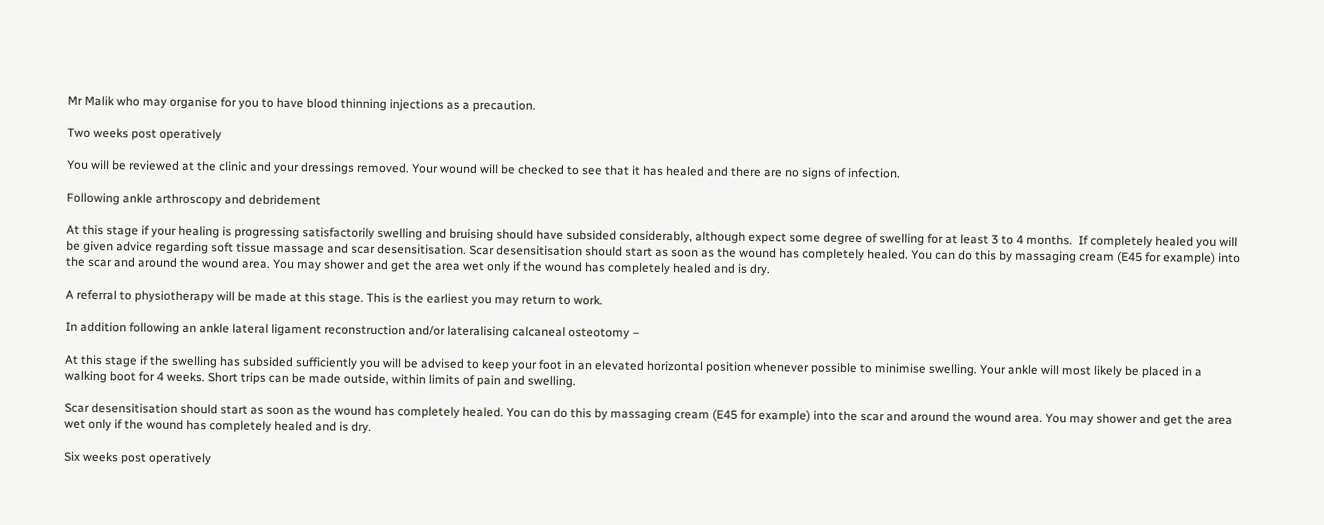Mr Malik who may organise for you to have blood thinning injections as a precaution.

Two weeks post operatively

You will be reviewed at the clinic and your dressings removed. Your wound will be checked to see that it has healed and there are no signs of infection.

Following ankle arthroscopy and debridement

At this stage if your healing is progressing satisfactorily swelling and bruising should have subsided considerably, although expect some degree of swelling for at least 3 to 4 months.  If completely healed you will be given advice regarding soft tissue massage and scar desensitisation. Scar desensitisation should start as soon as the wound has completely healed. You can do this by massaging cream (E45 for example) into the scar and around the wound area. You may shower and get the area wet only if the wound has completely healed and is dry.

A referral to physiotherapy will be made at this stage. This is the earliest you may return to work.

In addition following an ankle lateral ligament reconstruction and/or lateralising calcaneal osteotomy –

At this stage if the swelling has subsided sufficiently you will be advised to keep your foot in an elevated horizontal position whenever possible to minimise swelling. Your ankle will most likely be placed in a walking boot for 4 weeks. Short trips can be made outside, within limits of pain and swelling.

Scar desensitisation should start as soon as the wound has completely healed. You can do this by massaging cream (E45 for example) into the scar and around the wound area. You may shower and get the area wet only if the wound has completely healed and is dry.

Six weeks post operatively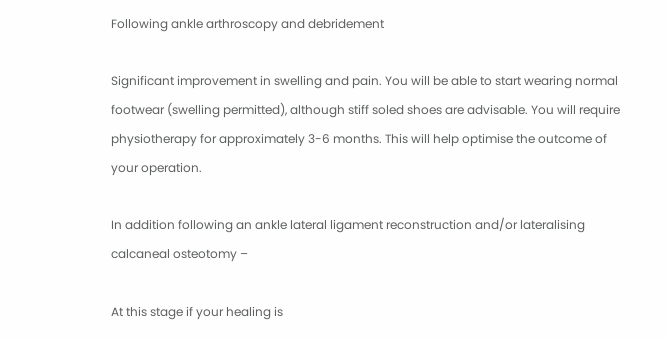Following ankle arthroscopy and debridement

Significant improvement in swelling and pain. You will be able to start wearing normal footwear (swelling permitted), although stiff soled shoes are advisable. You will require physiotherapy for approximately 3-6 months. This will help optimise the outcome of your operation.

In addition following an ankle lateral ligament reconstruction and/or lateralising calcaneal osteotomy –

At this stage if your healing is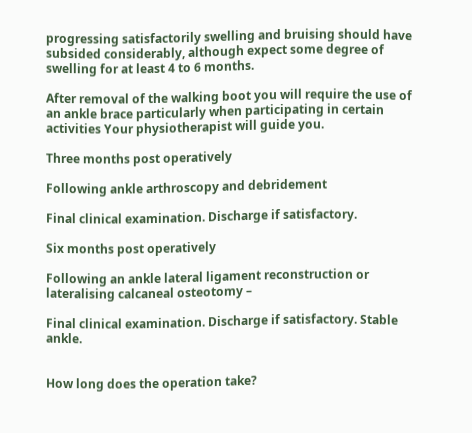progressing satisfactorily swelling and bruising should have subsided considerably, although expect some degree of swelling for at least 4 to 6 months.

After removal of the walking boot you will require the use of an ankle brace particularly when participating in certain activities Your physiotherapist will guide you.

Three months post operatively

Following ankle arthroscopy and debridement

Final clinical examination. Discharge if satisfactory.

Six months post operatively

Following an ankle lateral ligament reconstruction or lateralising calcaneal osteotomy –

Final clinical examination. Discharge if satisfactory. Stable ankle.


How long does the operation take?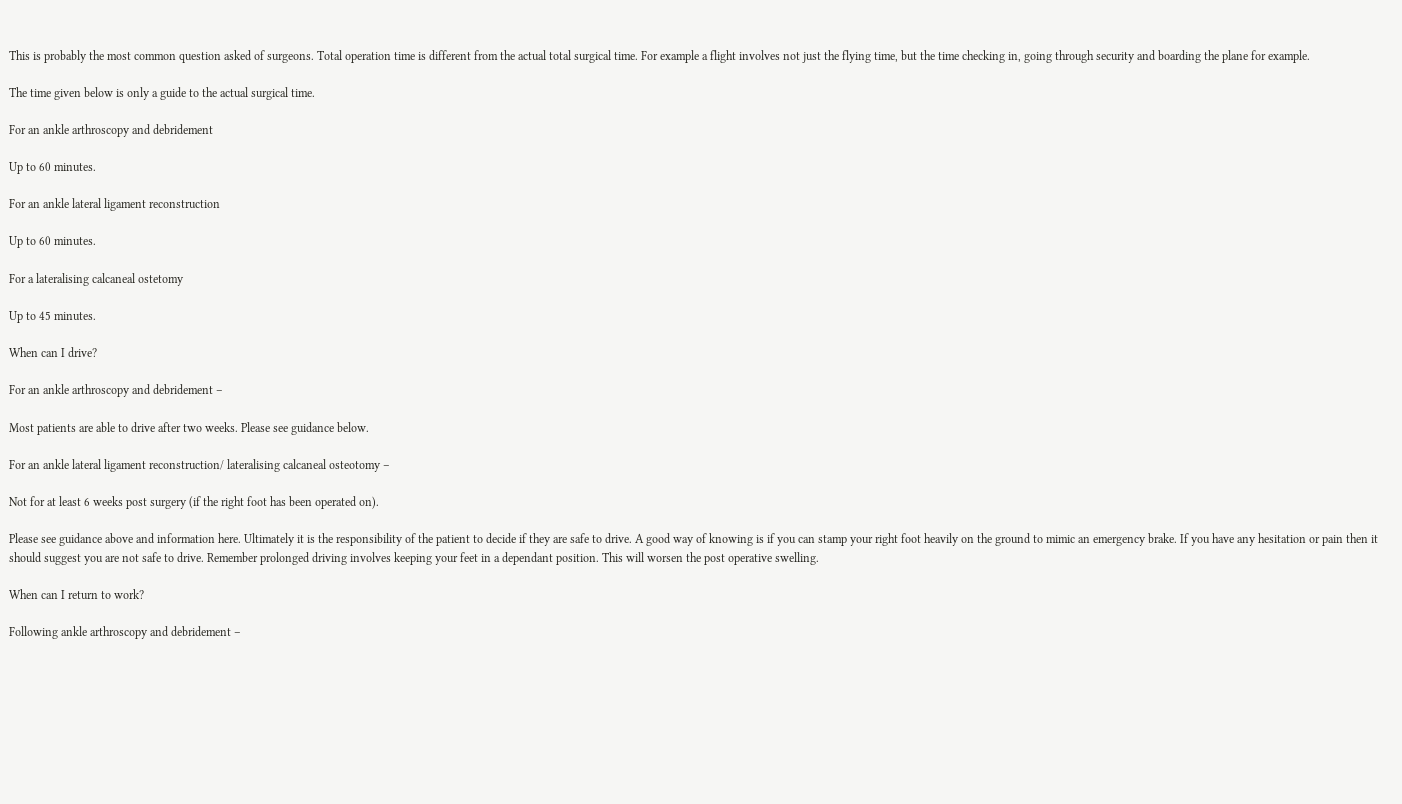This is probably the most common question asked of surgeons. Total operation time is different from the actual total surgical time. For example a flight involves not just the flying time, but the time checking in, going through security and boarding the plane for example.

The time given below is only a guide to the actual surgical time.

For an ankle arthroscopy and debridement

Up to 60 minutes.

For an ankle lateral ligament reconstruction

Up to 60 minutes.

For a lateralising calcaneal ostetomy

Up to 45 minutes.

When can I drive?

For an ankle arthroscopy and debridement –

Most patients are able to drive after two weeks. Please see guidance below.

For an ankle lateral ligament reconstruction/ lateralising calcaneal osteotomy –

Not for at least 6 weeks post surgery (if the right foot has been operated on).

Please see guidance above and information here. Ultimately it is the responsibility of the patient to decide if they are safe to drive. A good way of knowing is if you can stamp your right foot heavily on the ground to mimic an emergency brake. If you have any hesitation or pain then it should suggest you are not safe to drive. Remember prolonged driving involves keeping your feet in a dependant position. This will worsen the post operative swelling.

When can I return to work?

Following ankle arthroscopy and debridement –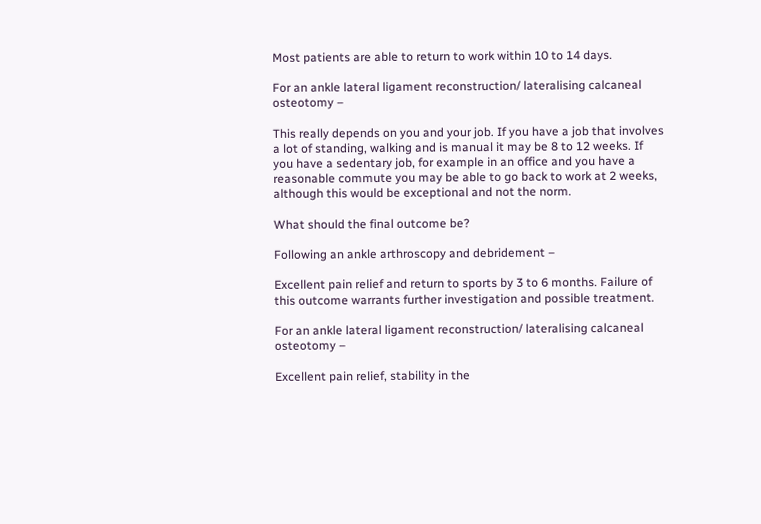Most patients are able to return to work within 10 to 14 days.

For an ankle lateral ligament reconstruction/ lateralising calcaneal osteotomy –

This really depends on you and your job. If you have a job that involves a lot of standing, walking and is manual it may be 8 to 12 weeks. If you have a sedentary job, for example in an office and you have a reasonable commute you may be able to go back to work at 2 weeks, although this would be exceptional and not the norm.

What should the final outcome be?

Following an ankle arthroscopy and debridement –

Excellent pain relief and return to sports by 3 to 6 months. Failure of this outcome warrants further investigation and possible treatment.

For an ankle lateral ligament reconstruction/ lateralising calcaneal osteotomy –

Excellent pain relief, stability in the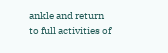ankle and return to full activities of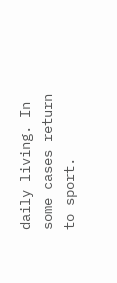daily living. In some cases return to sport.